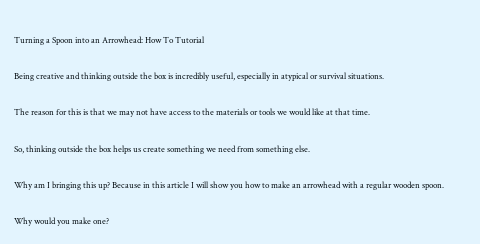Turning a Spoon into an Arrowhead: How To Tutorial

Being creative and thinking outside the box is incredibly useful, especially in atypical or survival situations.

The reason for this is that we may not have access to the materials or tools we would like at that time.

So, thinking outside the box helps us create something we need from something else.

Why am I bringing this up? Because in this article I will show you how to make an arrowhead with a regular wooden spoon.

Why would you make one?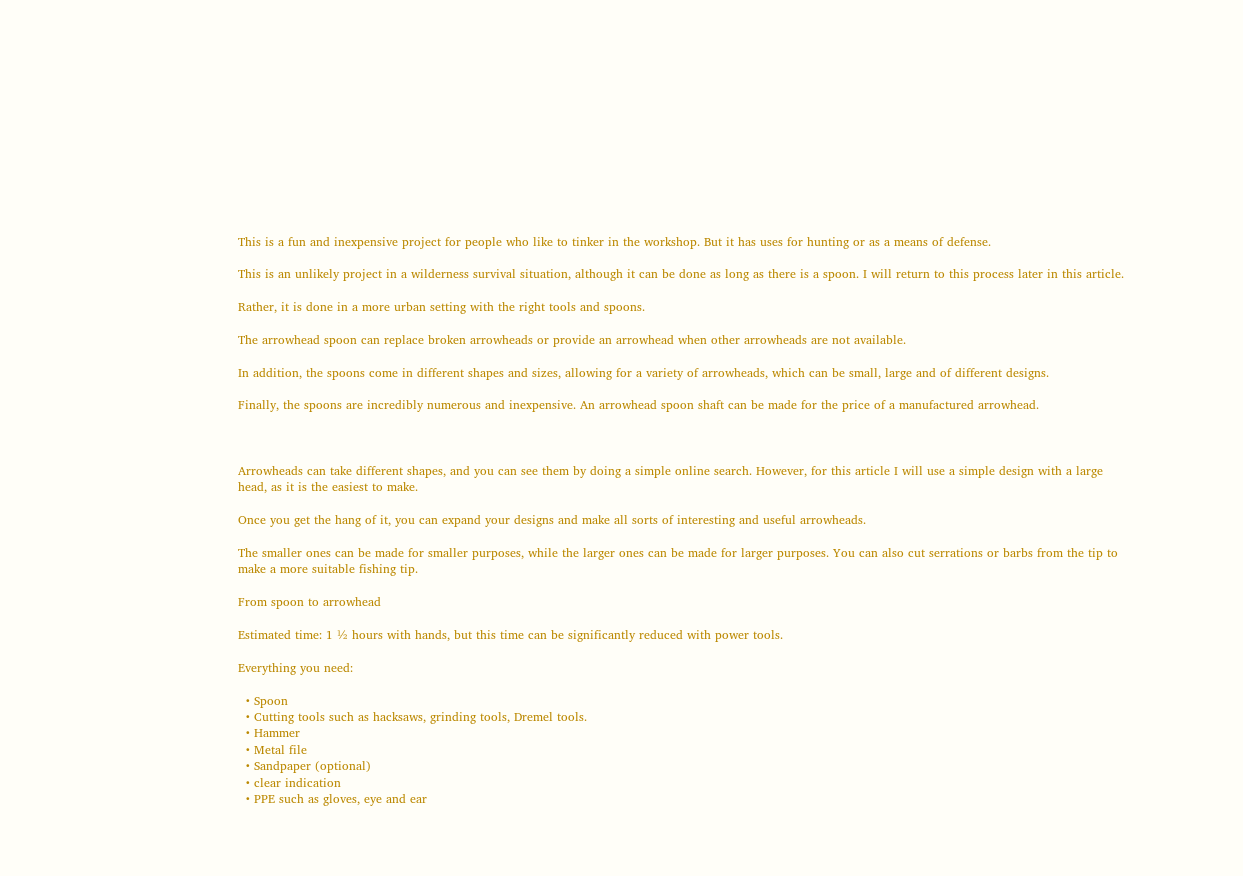This is a fun and inexpensive project for people who like to tinker in the workshop. But it has uses for hunting or as a means of defense.

This is an unlikely project in a wilderness survival situation, although it can be done as long as there is a spoon. I will return to this process later in this article.

Rather, it is done in a more urban setting with the right tools and spoons.

The arrowhead spoon can replace broken arrowheads or provide an arrowhead when other arrowheads are not available.

In addition, the spoons come in different shapes and sizes, allowing for a variety of arrowheads, which can be small, large and of different designs.

Finally, the spoons are incredibly numerous and inexpensive. An arrowhead spoon shaft can be made for the price of a manufactured arrowhead.



Arrowheads can take different shapes, and you can see them by doing a simple online search. However, for this article I will use a simple design with a large head, as it is the easiest to make.

Once you get the hang of it, you can expand your designs and make all sorts of interesting and useful arrowheads.

The smaller ones can be made for smaller purposes, while the larger ones can be made for larger purposes. You can also cut serrations or barbs from the tip to make a more suitable fishing tip.

From spoon to arrowhead

Estimated time: 1 ½ hours with hands, but this time can be significantly reduced with power tools.

Everything you need:

  • Spoon
  • Cutting tools such as hacksaws, grinding tools, Dremel tools.
  • Hammer
  • Metal file
  • Sandpaper (optional)
  • clear indication
  • PPE such as gloves, eye and ear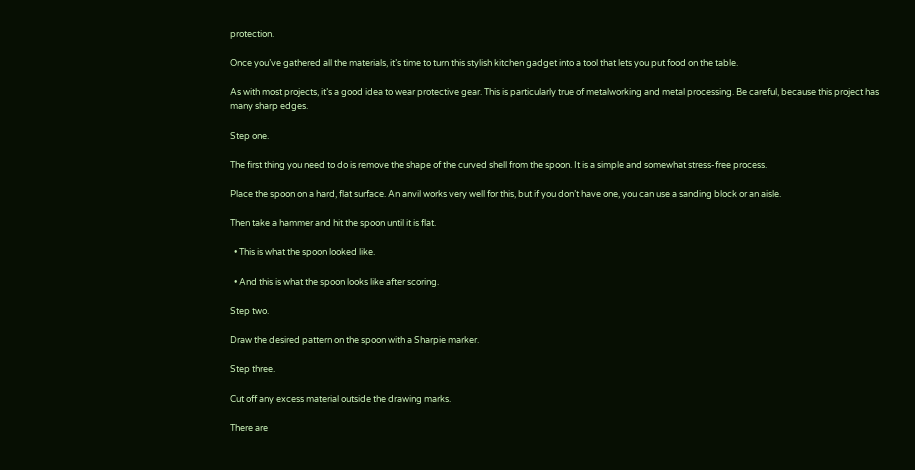protection.

Once you’ve gathered all the materials, it’s time to turn this stylish kitchen gadget into a tool that lets you put food on the table.

As with most projects, it’s a good idea to wear protective gear. This is particularly true of metalworking and metal processing. Be careful, because this project has many sharp edges.

Step one.

The first thing you need to do is remove the shape of the curved shell from the spoon. It is a simple and somewhat stress-free process.

Place the spoon on a hard, flat surface. An anvil works very well for this, but if you don’t have one, you can use a sanding block or an aisle.

Then take a hammer and hit the spoon until it is flat.

  • This is what the spoon looked like.

  • And this is what the spoon looks like after scoring.

Step two.

Draw the desired pattern on the spoon with a Sharpie marker.

Step three.

Cut off any excess material outside the drawing marks.

There are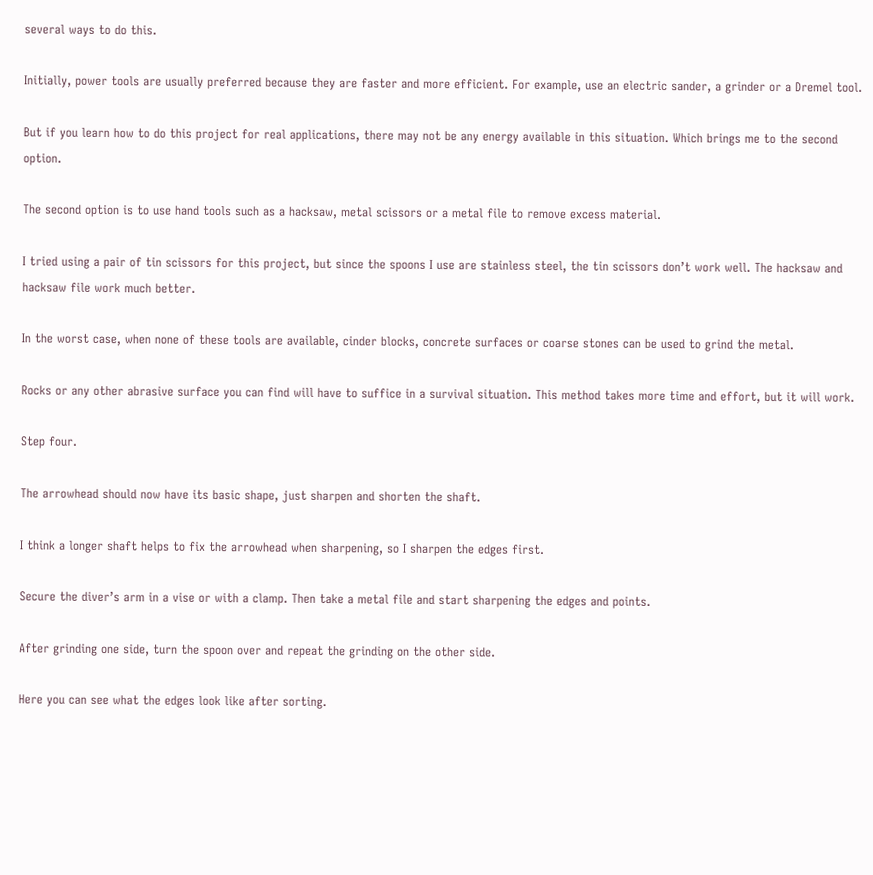several ways to do this.

Initially, power tools are usually preferred because they are faster and more efficient. For example, use an electric sander, a grinder or a Dremel tool.

But if you learn how to do this project for real applications, there may not be any energy available in this situation. Which brings me to the second option.

The second option is to use hand tools such as a hacksaw, metal scissors or a metal file to remove excess material.

I tried using a pair of tin scissors for this project, but since the spoons I use are stainless steel, the tin scissors don’t work well. The hacksaw and hacksaw file work much better.

In the worst case, when none of these tools are available, cinder blocks, concrete surfaces or coarse stones can be used to grind the metal.

Rocks or any other abrasive surface you can find will have to suffice in a survival situation. This method takes more time and effort, but it will work.

Step four.

The arrowhead should now have its basic shape, just sharpen and shorten the shaft.

I think a longer shaft helps to fix the arrowhead when sharpening, so I sharpen the edges first.

Secure the diver’s arm in a vise or with a clamp. Then take a metal file and start sharpening the edges and points.

After grinding one side, turn the spoon over and repeat the grinding on the other side.

Here you can see what the edges look like after sorting.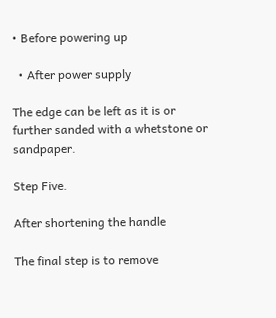• Before powering up

  • After power supply

The edge can be left as it is or further sanded with a whetstone or sandpaper.

Step Five.

After shortening the handle

The final step is to remove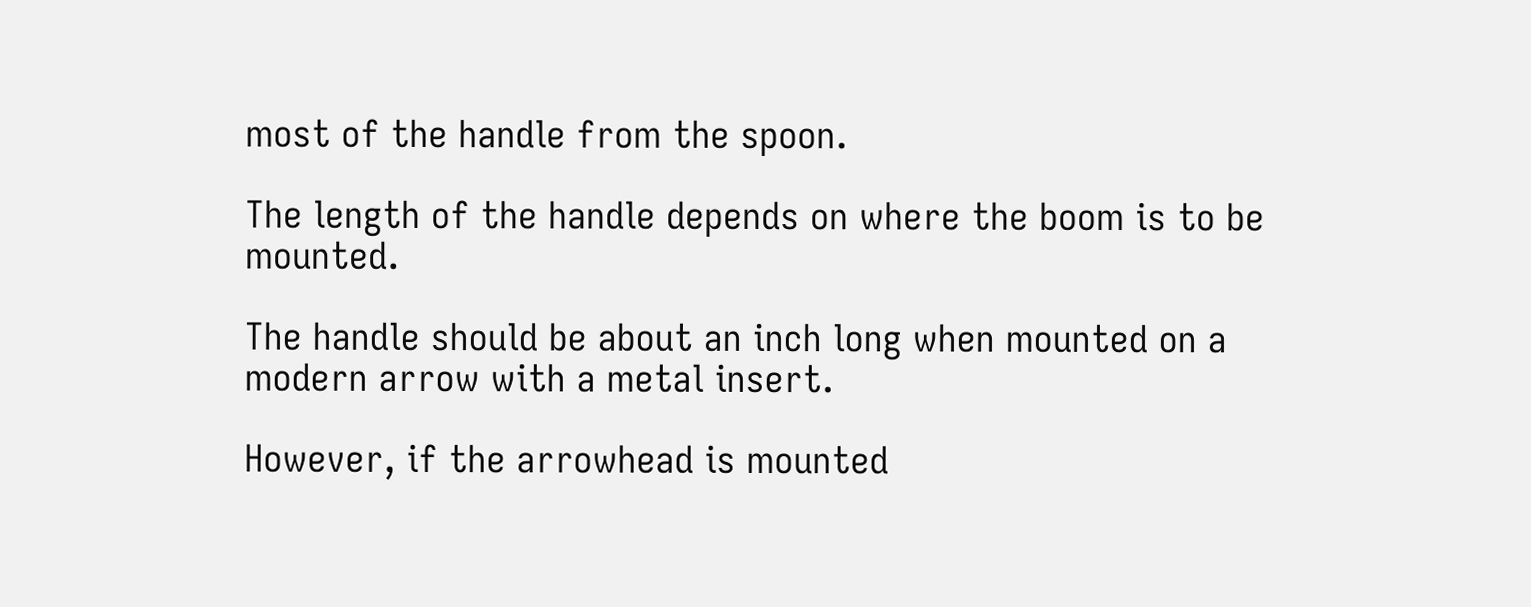most of the handle from the spoon.

The length of the handle depends on where the boom is to be mounted.

The handle should be about an inch long when mounted on a modern arrow with a metal insert.

However, if the arrowhead is mounted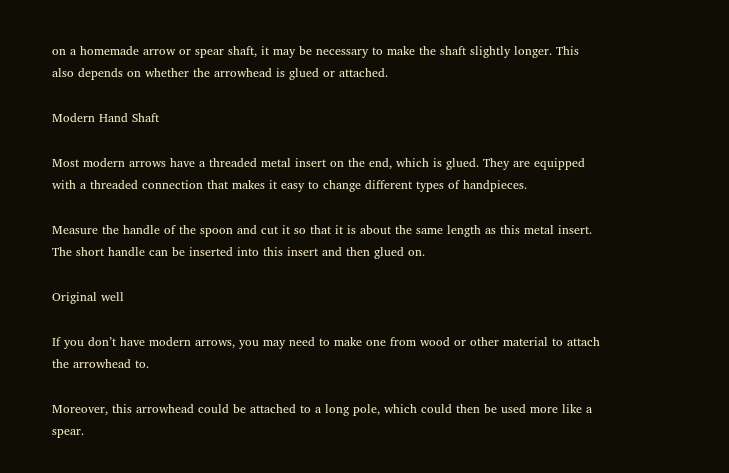on a homemade arrow or spear shaft, it may be necessary to make the shaft slightly longer. This also depends on whether the arrowhead is glued or attached.

Modern Hand Shaft

Most modern arrows have a threaded metal insert on the end, which is glued. They are equipped with a threaded connection that makes it easy to change different types of handpieces.

Measure the handle of the spoon and cut it so that it is about the same length as this metal insert. The short handle can be inserted into this insert and then glued on.

Original well

If you don’t have modern arrows, you may need to make one from wood or other material to attach the arrowhead to.

Moreover, this arrowhead could be attached to a long pole, which could then be used more like a spear.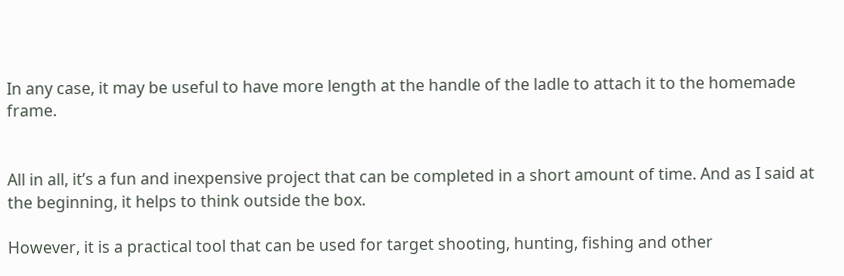In any case, it may be useful to have more length at the handle of the ladle to attach it to the homemade frame.


All in all, it’s a fun and inexpensive project that can be completed in a short amount of time. And as I said at the beginning, it helps to think outside the box.

However, it is a practical tool that can be used for target shooting, hunting, fishing and other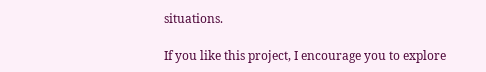situations.

If you like this project, I encourage you to explore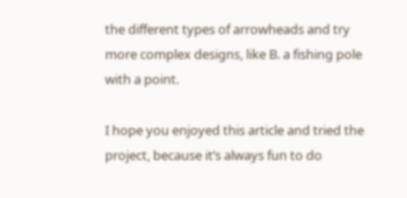the different types of arrowheads and try more complex designs, like B. a fishing pole with a point.

I hope you enjoyed this article and tried the project, because it’s always fun to do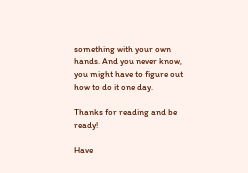something with your own hands. And you never know, you might have to figure out how to do it one day.

Thanks for reading and be ready!

Have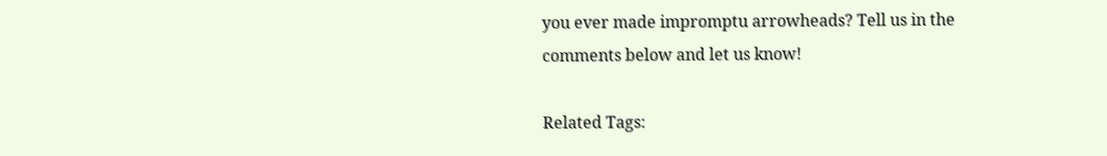you ever made impromptu arrowheads? Tell us in the comments below and let us know!

Related Tags: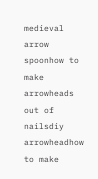medieval arrow spoonhow to make arrowheads out of nailsdiy arrowheadhow to make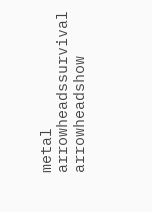metal arrowheadssurvival arrowheadshow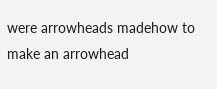were arrowheads madehow to make an arrowhead